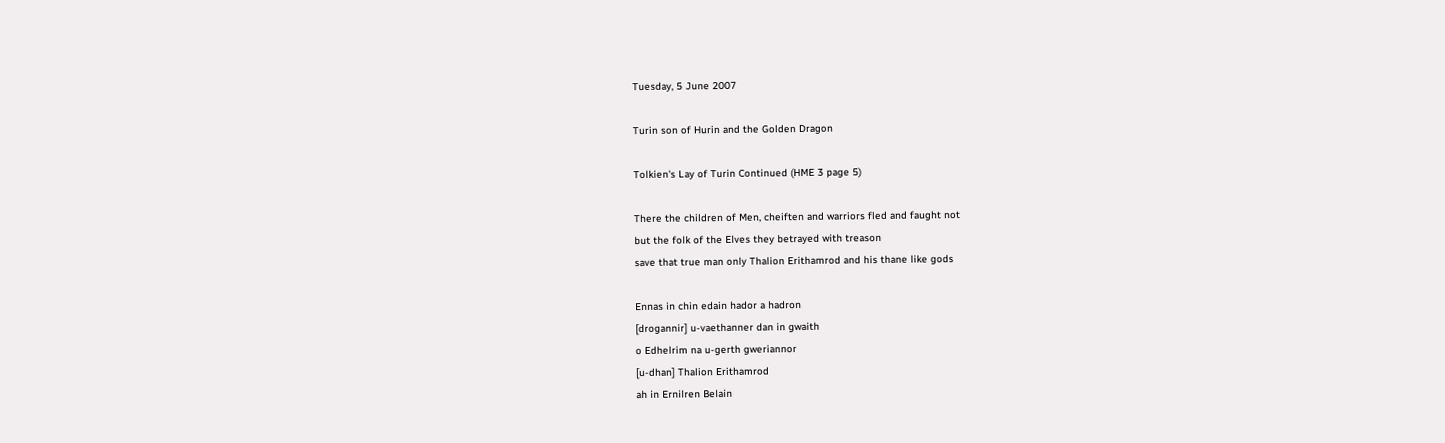Tuesday, 5 June 2007

Turin son of Hurin and the Golden Dragon

Tolkien's Lay of Turin Continued (HME 3 page 5)

There the children of Men, cheiften and warriors fled and faught not
but the folk of the Elves they betrayed with treason
save that true man only Thalion Erithamrod and his thane like gods

Ennas in chin edain hador a hadron
[drogannir] u-vaethanner dan in gwaith
o Edhelrim na u-gerth gweriannor
[u-dhan] Thalion Erithamrod
ah in Ernilren Belain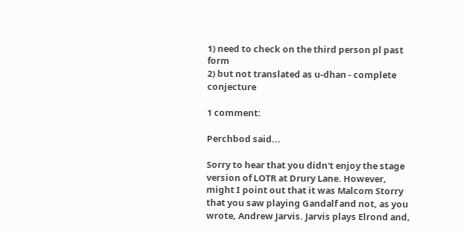1) need to check on the third person pl past form
2) but not translated as u-dhan - complete conjecture

1 comment:

Perchbod said...

Sorry to hear that you didn't enjoy the stage version of LOTR at Drury Lane. However, might I point out that it was Malcom Storry that you saw playing Gandalf and not, as you wrote, Andrew Jarvis. Jarvis plays Elrond and,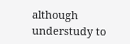although understudy to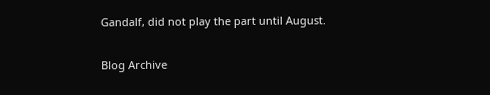Gandalf, did not play the part until August.

Blog Archive